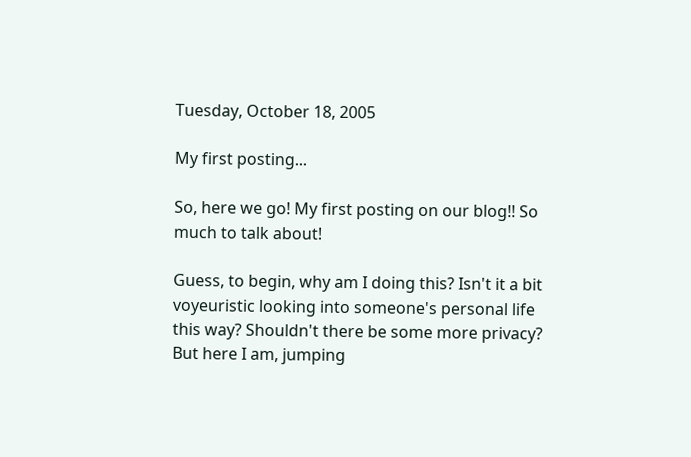Tuesday, October 18, 2005

My first posting...

So, here we go! My first posting on our blog!! So much to talk about!

Guess, to begin, why am I doing this? Isn't it a bit voyeuristic looking into someone's personal life this way? Shouldn't there be some more privacy? But here I am, jumping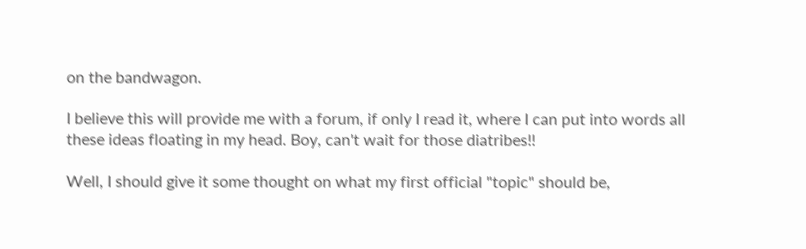on the bandwagon.

I believe this will provide me with a forum, if only I read it, where I can put into words all these ideas floating in my head. Boy, can't wait for those diatribes!!

Well, I should give it some thought on what my first official "topic" should be,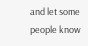and let some people know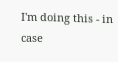I'm doing this - in case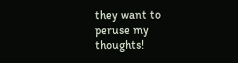they want to peruse my thoughts!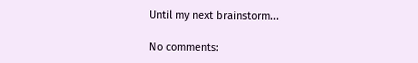Until my next brainstorm...

No comments: